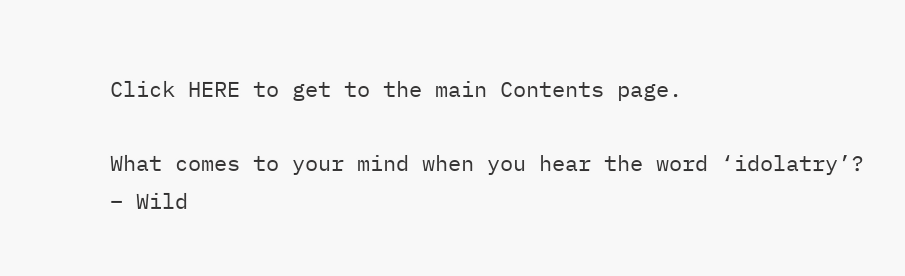Click HERE to get to the main Contents page.

What comes to your mind when you hear the word ‘idolatry’?
– Wild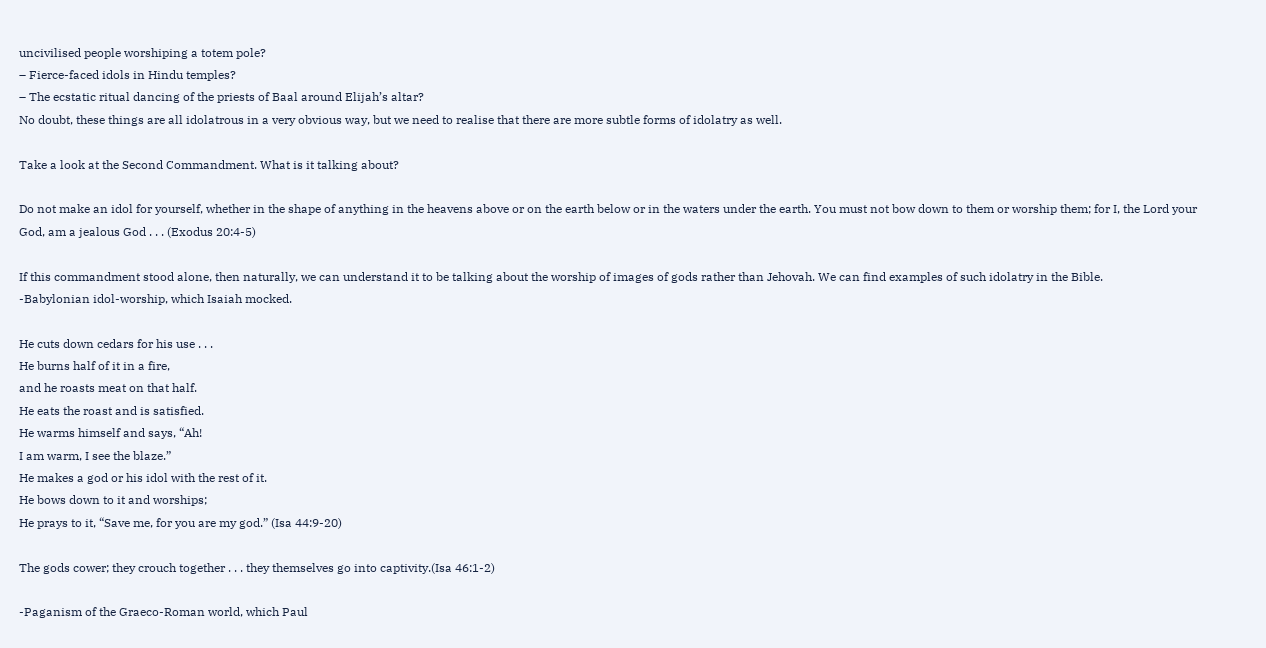uncivilised people worshiping a totem pole?
– Fierce-faced idols in Hindu temples?
– The ecstatic ritual dancing of the priests of Baal around Elijah’s altar?
No doubt, these things are all idolatrous in a very obvious way, but we need to realise that there are more subtle forms of idolatry as well.

Take a look at the Second Commandment. What is it talking about?

Do not make an idol for yourself, whether in the shape of anything in the heavens above or on the earth below or in the waters under the earth. You must not bow down to them or worship them; for I, the Lord your God, am a jealous God . . . (Exodus 20:4-5)

If this commandment stood alone, then naturally, we can understand it to be talking about the worship of images of gods rather than Jehovah. We can find examples of such idolatry in the Bible.
-Babylonian idol-worship, which Isaiah mocked.

He cuts down cedars for his use . . .
He burns half of it in a fire,
and he roasts meat on that half.
He eats the roast and is satisfied.
He warms himself and says, “Ah!
I am warm, I see the blaze.”
He makes a god or his idol with the rest of it.
He bows down to it and worships;
He prays to it, “Save me, for you are my god.” (Isa 44:9-20)

The gods cower; they crouch together . . . they themselves go into captivity.(Isa 46:1-2)

-Paganism of the Graeco-Roman world, which Paul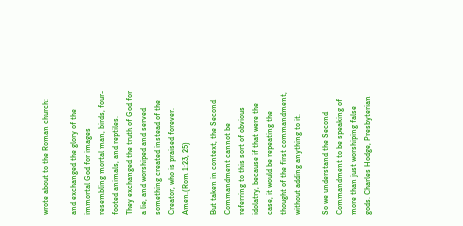wrote about to the Roman church:

and exchanged the glory of the immortal God for images resembling mortal man, birds, four-footed animals, and reptiles.
They exchanged the truth of God for a lie, and worshiped and served something created instead of the Creator, who is praised forever. Amen.(Rom 1:23, 25)

But taken in context, the Second Commandment cannot be referring to this sort of obvious idolatry, because if that were the case, it would be repeating the thought of the first commandment, without adding anything to it.

So we understand the Second Commandment to be speaking of more than just worshiping false gods. Charles Hodge, Presbyterian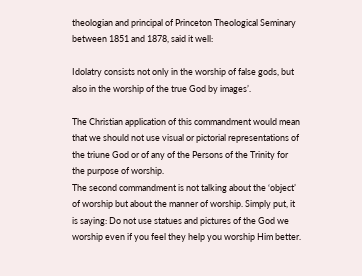theologian and principal of Princeton Theological Seminary between 1851 and 1878, said it well:

Idolatry consists not only in the worship of false gods, but also in the worship of the true God by images’.

The Christian application of this commandment would mean that we should not use visual or pictorial representations of the triune God or of any of the Persons of the Trinity for the purpose of worship.
The second commandment is not talking about the ‘object’ of worship but about the manner of worship. Simply put, it is saying: Do not use statues and pictures of the God we worship even if you feel they help you worship Him better.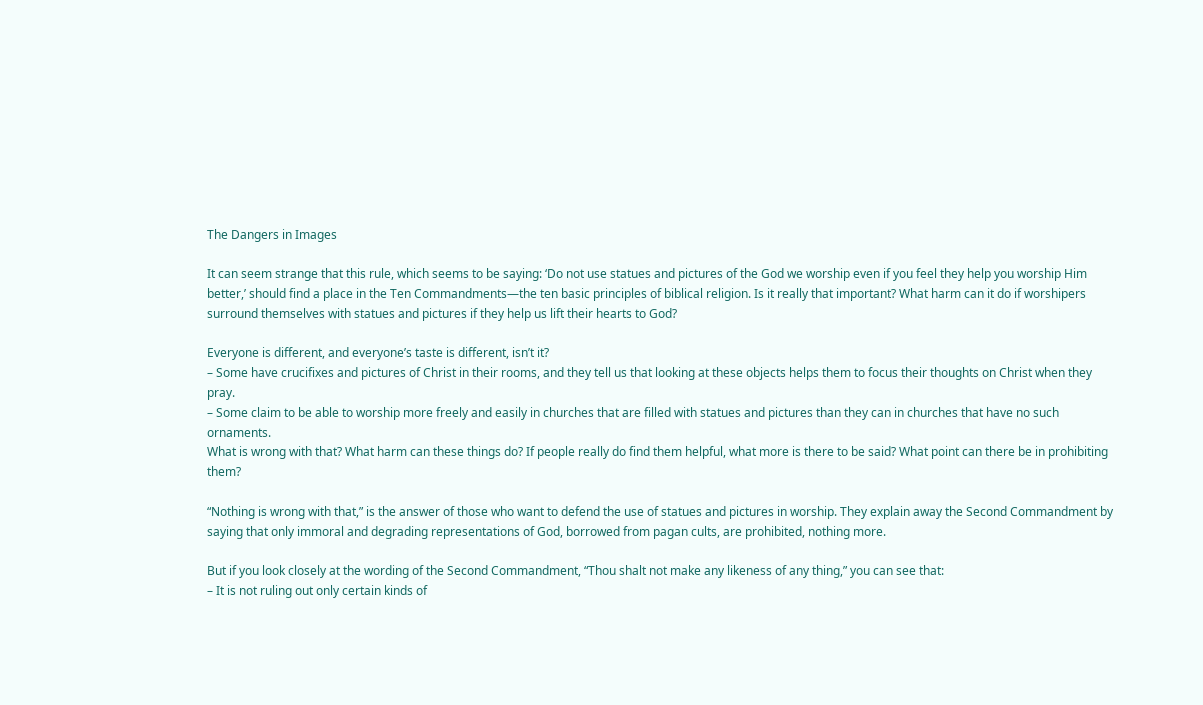The Dangers in Images

It can seem strange that this rule, which seems to be saying: ‘Do not use statues and pictures of the God we worship even if you feel they help you worship Him better,’ should find a place in the Ten Commandments—the ten basic principles of biblical religion. Is it really that important? What harm can it do if worshipers surround themselves with statues and pictures if they help us lift their hearts to God?

Everyone is different, and everyone’s taste is different, isn’t it?
– Some have crucifixes and pictures of Christ in their rooms, and they tell us that looking at these objects helps them to focus their thoughts on Christ when they pray.
– Some claim to be able to worship more freely and easily in churches that are filled with statues and pictures than they can in churches that have no such ornaments.
What is wrong with that? What harm can these things do? If people really do find them helpful, what more is there to be said? What point can there be in prohibiting them?

“Nothing is wrong with that,” is the answer of those who want to defend the use of statues and pictures in worship. They explain away the Second Commandment by saying that only immoral and degrading representations of God, borrowed from pagan cults, are prohibited, nothing more.

But if you look closely at the wording of the Second Commandment, “Thou shalt not make any likeness of any thing,” you can see that:
– It is not ruling out only certain kinds of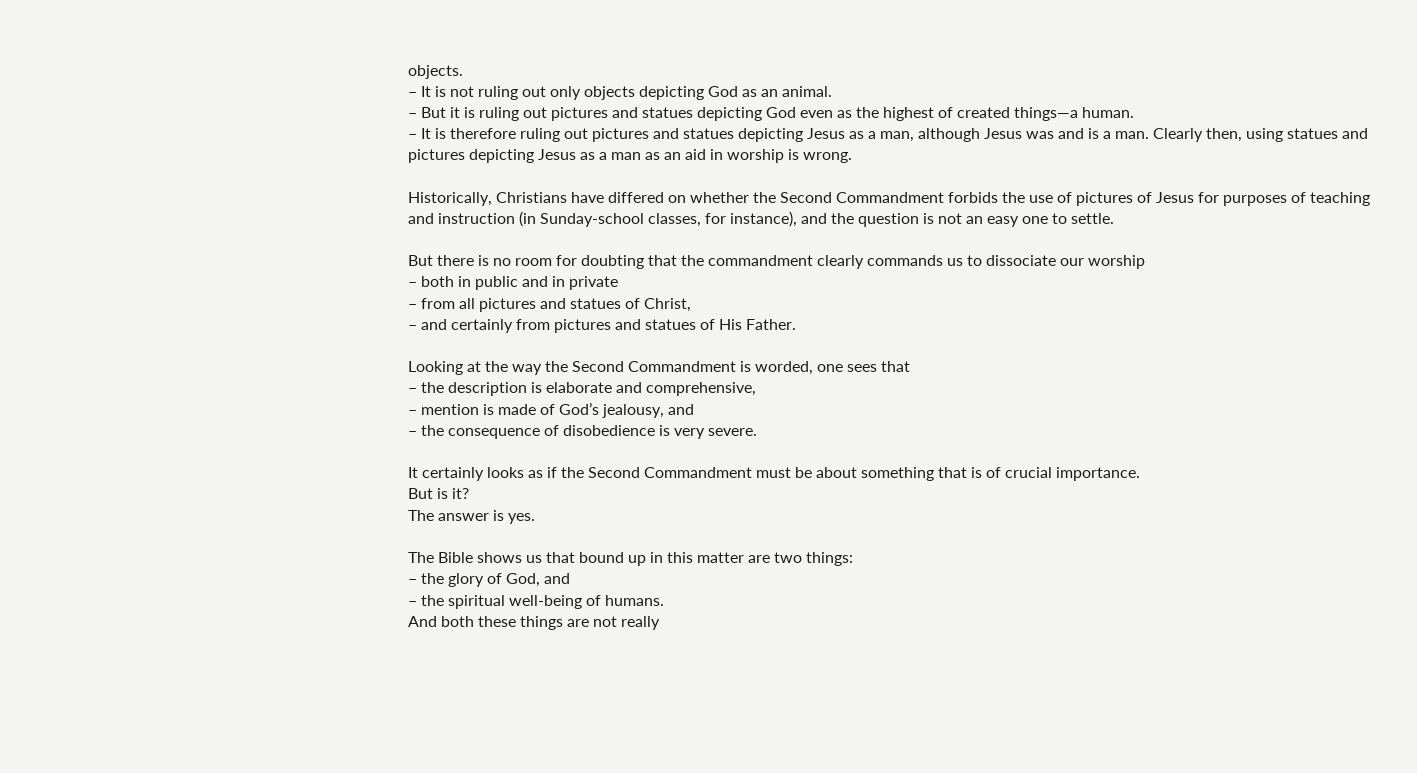objects.
– It is not ruling out only objects depicting God as an animal.
– But it is ruling out pictures and statues depicting God even as the highest of created things—a human.
– It is therefore ruling out pictures and statues depicting Jesus as a man, although Jesus was and is a man. Clearly then, using statues and pictures depicting Jesus as a man as an aid in worship is wrong.

Historically, Christians have differed on whether the Second Commandment forbids the use of pictures of Jesus for purposes of teaching and instruction (in Sunday-school classes, for instance), and the question is not an easy one to settle.

But there is no room for doubting that the commandment clearly commands us to dissociate our worship
– both in public and in private
– from all pictures and statues of Christ,
– and certainly from pictures and statues of His Father.

Looking at the way the Second Commandment is worded, one sees that
– the description is elaborate and comprehensive,
– mention is made of God’s jealousy, and
– the consequence of disobedience is very severe.

It certainly looks as if the Second Commandment must be about something that is of crucial importance.
But is it?
The answer is yes.

The Bible shows us that bound up in this matter are two things:
– the glory of God, and
– the spiritual well-being of humans.
And both these things are not really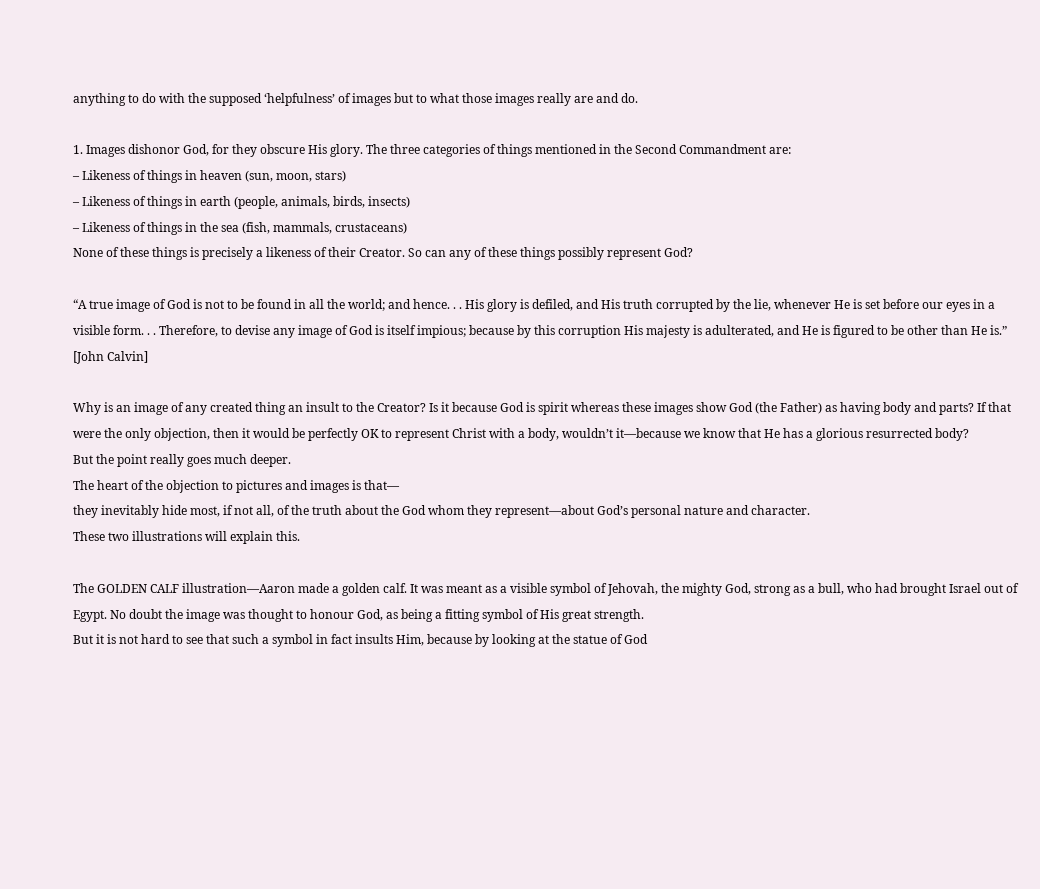anything to do with the supposed ‘helpfulness’ of images but to what those images really are and do.

1. Images dishonor God, for they obscure His glory. The three categories of things mentioned in the Second Commandment are:
– Likeness of things in heaven (sun, moon, stars)
– Likeness of things in earth (people, animals, birds, insects)
– Likeness of things in the sea (fish, mammals, crustaceans)
None of these things is precisely a likeness of their Creator. So can any of these things possibly represent God?

“A true image of God is not to be found in all the world; and hence. . . His glory is defiled, and His truth corrupted by the lie, whenever He is set before our eyes in a visible form. . . Therefore, to devise any image of God is itself impious; because by this corruption His majesty is adulterated, and He is figured to be other than He is.” [John Calvin]

Why is an image of any created thing an insult to the Creator? Is it because God is spirit whereas these images show God (the Father) as having body and parts? If that were the only objection, then it would be perfectly OK to represent Christ with a body, wouldn’t it—because we know that He has a glorious resurrected body?
But the point really goes much deeper.
The heart of the objection to pictures and images is that—
they inevitably hide most, if not all, of the truth about the God whom they represent—about God’s personal nature and character.
These two illustrations will explain this.

The GOLDEN CALF illustration—Aaron made a golden calf. It was meant as a visible symbol of Jehovah, the mighty God, strong as a bull, who had brought Israel out of Egypt. No doubt the image was thought to honour God, as being a fitting symbol of His great strength.
But it is not hard to see that such a symbol in fact insults Him, because by looking at the statue of God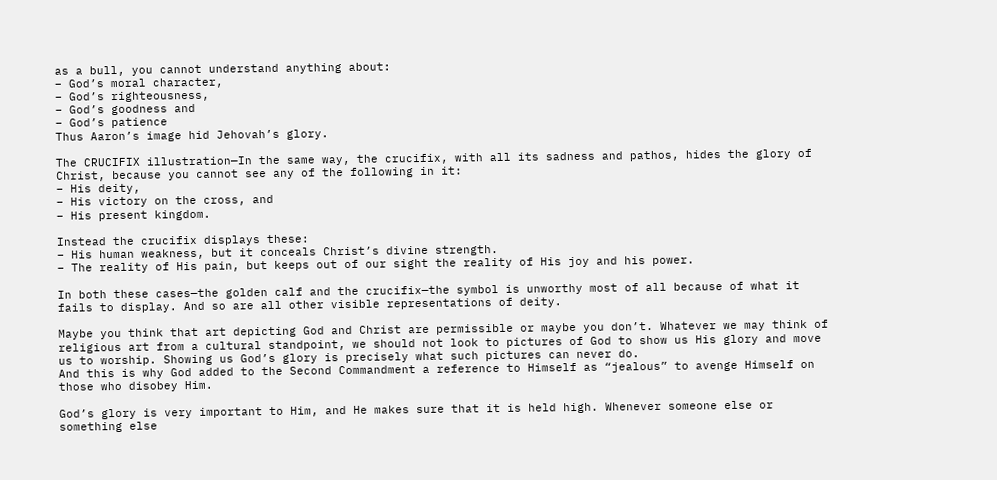as a bull, you cannot understand anything about:
– God’s moral character,
– God’s righteousness,
– God’s goodness and
– God’s patience
Thus Aaron’s image hid Jehovah’s glory.

The CRUCIFIX illustration—In the same way, the crucifix, with all its sadness and pathos, hides the glory of Christ, because you cannot see any of the following in it:
– His deity,
– His victory on the cross, and
– His present kingdom.

Instead the crucifix displays these:
– His human weakness, but it conceals Christ’s divine strength.
– The reality of His pain, but keeps out of our sight the reality of His joy and his power.

In both these cases—the golden calf and the crucifix—the symbol is unworthy most of all because of what it fails to display. And so are all other visible representations of deity.

Maybe you think that art depicting God and Christ are permissible or maybe you don’t. Whatever we may think of religious art from a cultural standpoint, we should not look to pictures of God to show us His glory and move us to worship. Showing us God’s glory is precisely what such pictures can never do.
And this is why God added to the Second Commandment a reference to Himself as “jealous” to avenge Himself on those who disobey Him.

God’s glory is very important to Him, and He makes sure that it is held high. Whenever someone else or something else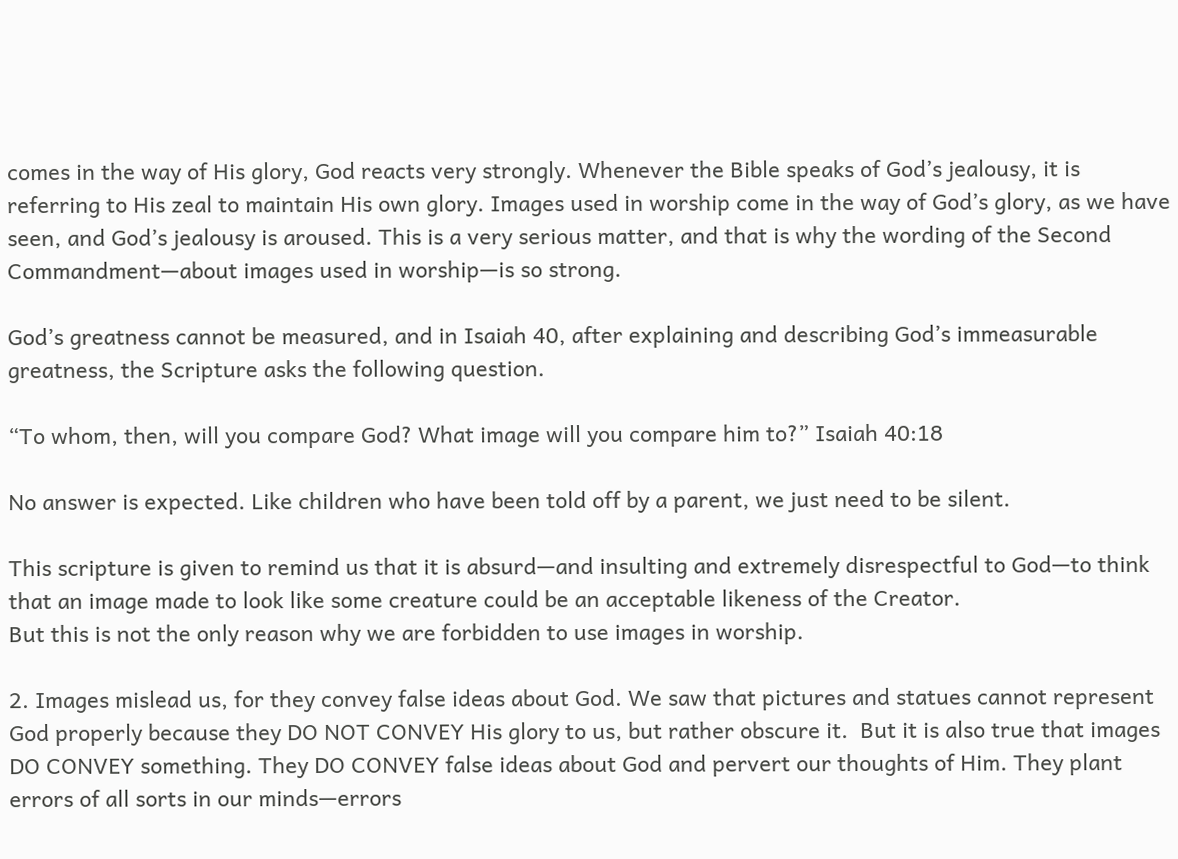comes in the way of His glory, God reacts very strongly. Whenever the Bible speaks of God’s jealousy, it is referring to His zeal to maintain His own glory. Images used in worship come in the way of God’s glory, as we have seen, and God’s jealousy is aroused. This is a very serious matter, and that is why the wording of the Second Commandment—about images used in worship—is so strong.

God’s greatness cannot be measured, and in Isaiah 40, after explaining and describing God’s immeasurable greatness, the Scripture asks the following question.

“To whom, then, will you compare God? What image will you compare him to?” Isaiah 40:18

No answer is expected. Like children who have been told off by a parent, we just need to be silent.

This scripture is given to remind us that it is absurd—and insulting and extremely disrespectful to God—to think that an image made to look like some creature could be an acceptable likeness of the Creator.
But this is not the only reason why we are forbidden to use images in worship.

2. Images mislead us, for they convey false ideas about God. We saw that pictures and statues cannot represent God properly because they DO NOT CONVEY His glory to us, but rather obscure it.  But it is also true that images DO CONVEY something. They DO CONVEY false ideas about God and pervert our thoughts of Him. They plant errors of all sorts in our minds—errors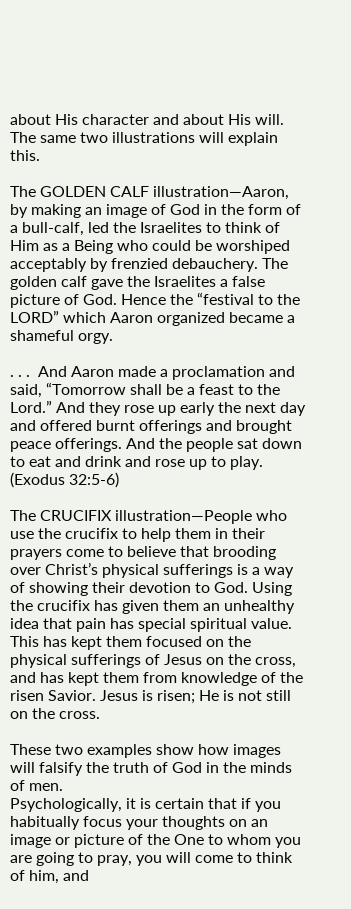about His character and about His will.
The same two illustrations will explain this.

The GOLDEN CALF illustration—Aaron, by making an image of God in the form of a bull-calf, led the Israelites to think of Him as a Being who could be worshiped acceptably by frenzied debauchery. The golden calf gave the Israelites a false picture of God. Hence the “festival to the LORD” which Aaron organized became a shameful orgy.

. . .  And Aaron made a proclamation and said, “Tomorrow shall be a feast to the Lord.” And they rose up early the next day and offered burnt offerings and brought peace offerings. And the people sat down to eat and drink and rose up to play. (Exodus 32:5-6)

The CRUCIFIX illustration—People who use the crucifix to help them in their prayers come to believe that brooding over Christ’s physical sufferings is a way of showing their devotion to God. Using the crucifix has given them an unhealthy idea that pain has special spiritual value. This has kept them focused on the physical sufferings of Jesus on the cross, and has kept them from knowledge of the risen Savior. Jesus is risen; He is not still on the cross.

These two examples show how images will falsify the truth of God in the minds of men.
Psychologically, it is certain that if you habitually focus your thoughts on an image or picture of the One to whom you are going to pray, you will come to think of him, and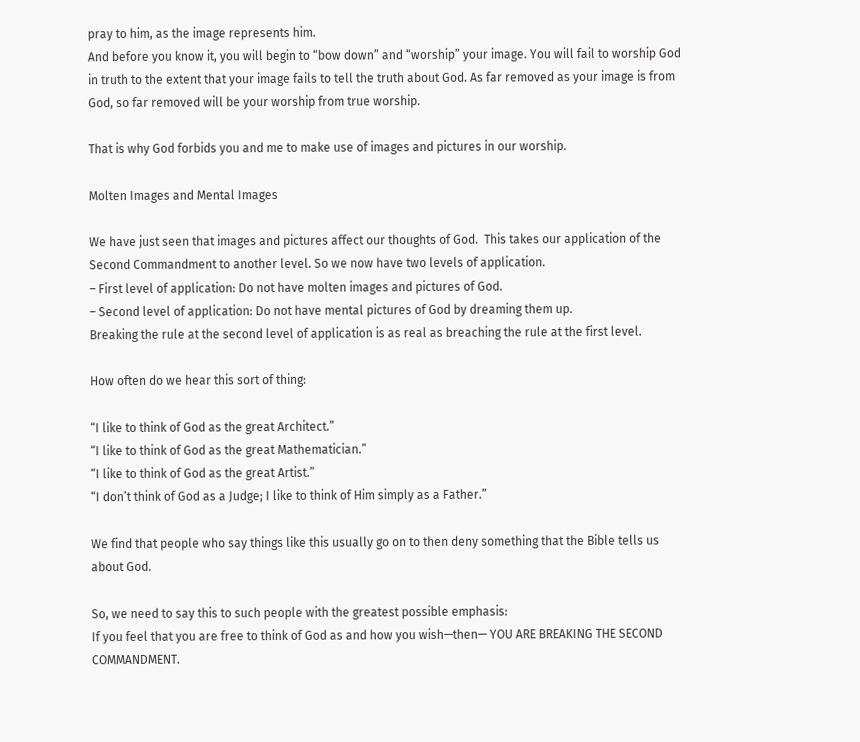pray to him, as the image represents him.
And before you know it, you will begin to “bow down” and “worship” your image. You will fail to worship God in truth to the extent that your image fails to tell the truth about God. As far removed as your image is from God, so far removed will be your worship from true worship.

That is why God forbids you and me to make use of images and pictures in our worship.

Molten Images and Mental Images

We have just seen that images and pictures affect our thoughts of God.  This takes our application of the Second Commandment to another level. So we now have two levels of application.
– First level of application: Do not have molten images and pictures of God.
– Second level of application: Do not have mental pictures of God by dreaming them up.
Breaking the rule at the second level of application is as real as breaching the rule at the first level.

How often do we hear this sort of thing:

“I like to think of God as the great Architect.”
“I like to think of God as the great Mathematician.”
“I like to think of God as the great Artist.”
“I don’t think of God as a Judge; I like to think of Him simply as a Father.”

We find that people who say things like this usually go on to then deny something that the Bible tells us about God.

So, we need to say this to such people with the greatest possible emphasis:
If you feel that you are free to think of God as and how you wish—then— YOU ARE BREAKING THE SECOND COMMANDMENT.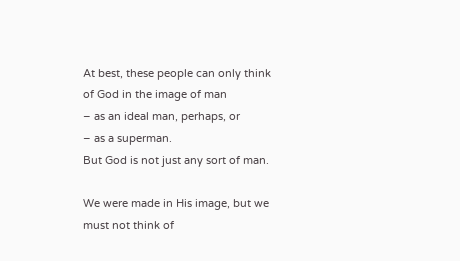At best, these people can only think of God in the image of man
– as an ideal man, perhaps, or
– as a superman.
But God is not just any sort of man.

We were made in His image, but we must not think of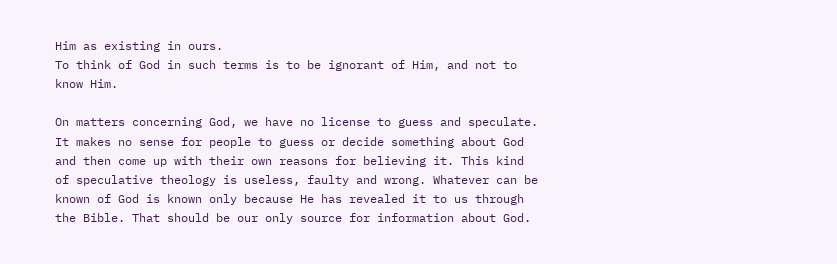Him as existing in ours.
To think of God in such terms is to be ignorant of Him, and not to know Him.

On matters concerning God, we have no license to guess and speculate. It makes no sense for people to guess or decide something about God and then come up with their own reasons for believing it. This kind of speculative theology is useless, faulty and wrong. Whatever can be known of God is known only because He has revealed it to us through the Bible. That should be our only source for information about God.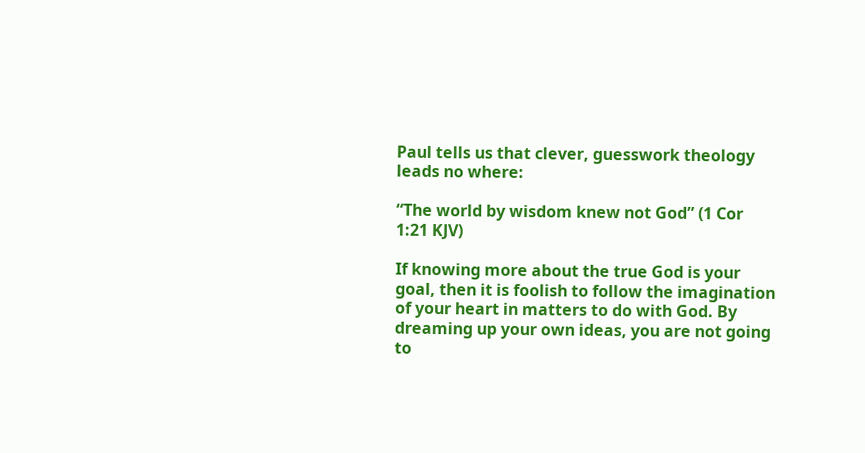Paul tells us that clever, guesswork theology leads no where:

“The world by wisdom knew not God” (1 Cor 1:21 KJV)

If knowing more about the true God is your goal, then it is foolish to follow the imagination of your heart in matters to do with God. By dreaming up your own ideas, you are not going to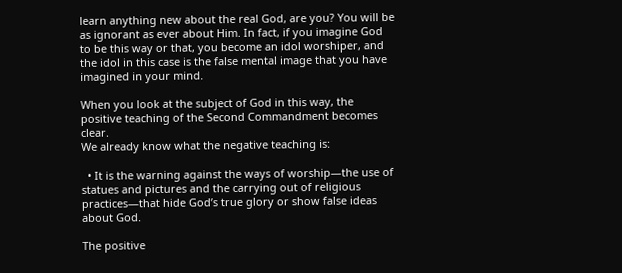learn anything new about the real God, are you? You will be as ignorant as ever about Him. In fact, if you imagine God to be this way or that, you become an idol worshiper, and the idol in this case is the false mental image that you have imagined in your mind.

When you look at the subject of God in this way, the positive teaching of the Second Commandment becomes clear.
We already know what the negative teaching is:

  • It is the warning against the ways of worship—the use of statues and pictures and the carrying out of religious practices—that hide God’s true glory or show false ideas about God.

The positive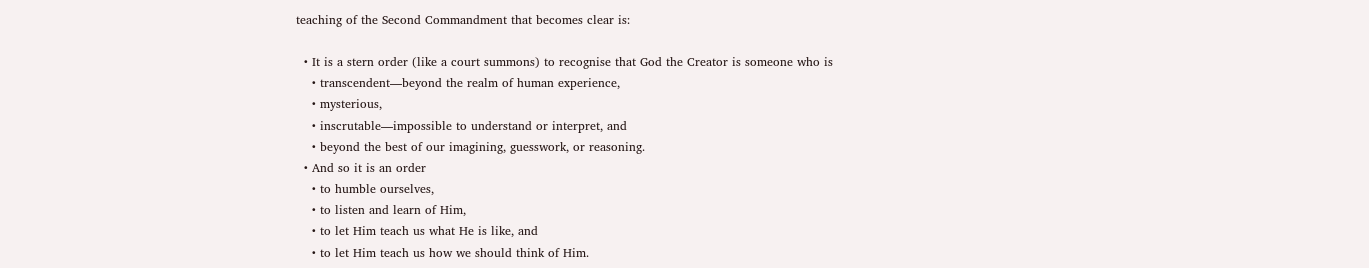teaching of the Second Commandment that becomes clear is:

  • It is a stern order (like a court summons) to recognise that God the Creator is someone who is
    • transcendent—beyond the realm of human experience,
    • mysterious,
    • inscrutable—impossible to understand or interpret, and
    • beyond the best of our imagining, guesswork, or reasoning.
  • And so it is an order
    • to humble ourselves,
    • to listen and learn of Him,
    • to let Him teach us what He is like, and
    • to let Him teach us how we should think of Him.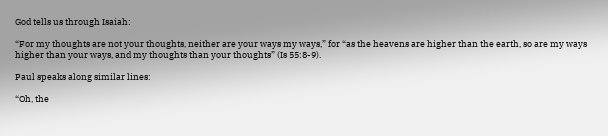God tells us through Isaiah:

“For my thoughts are not your thoughts, neither are your ways my ways,” for “as the heavens are higher than the earth, so are my ways higher than your ways, and my thoughts than your thoughts” (Is 55:8-9).

Paul speaks along similar lines:

“Oh, the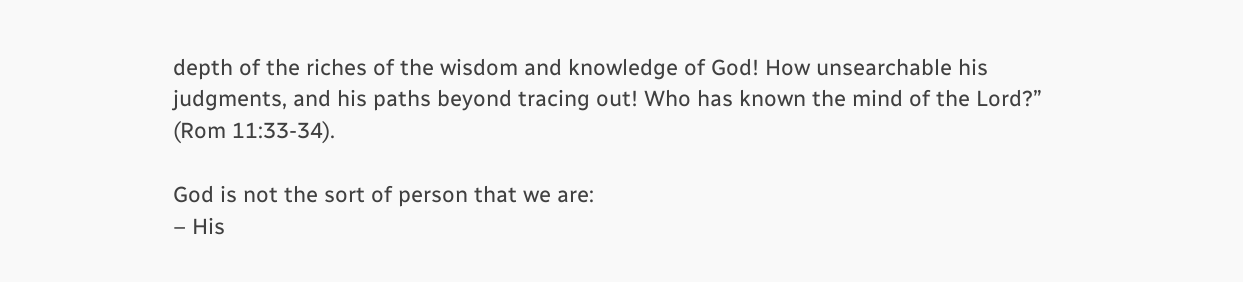depth of the riches of the wisdom and knowledge of God! How unsearchable his judgments, and his paths beyond tracing out! Who has known the mind of the Lord?” (Rom 11:33-34).

God is not the sort of person that we are:
– His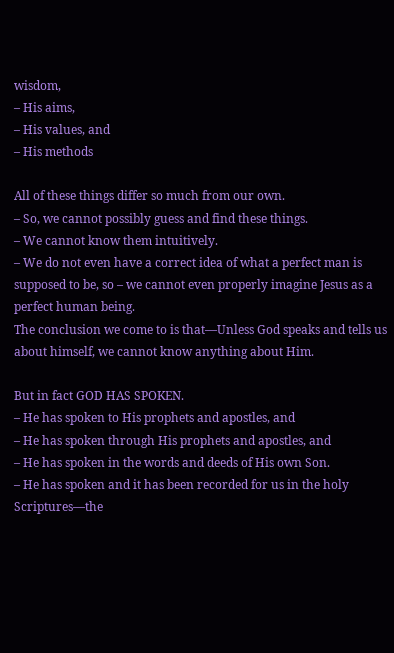wisdom,
– His aims,
– His values, and
– His methods

All of these things differ so much from our own.
– So, we cannot possibly guess and find these things.
– We cannot know them intuitively.
– We do not even have a correct idea of what a perfect man is supposed to be, so – we cannot even properly imagine Jesus as a perfect human being.
The conclusion we come to is that—Unless God speaks and tells us about himself, we cannot know anything about Him.

But in fact GOD HAS SPOKEN.
– He has spoken to His prophets and apostles, and
– He has spoken through His prophets and apostles, and
– He has spoken in the words and deeds of His own Son.
– He has spoken and it has been recorded for us in the holy Scriptures—the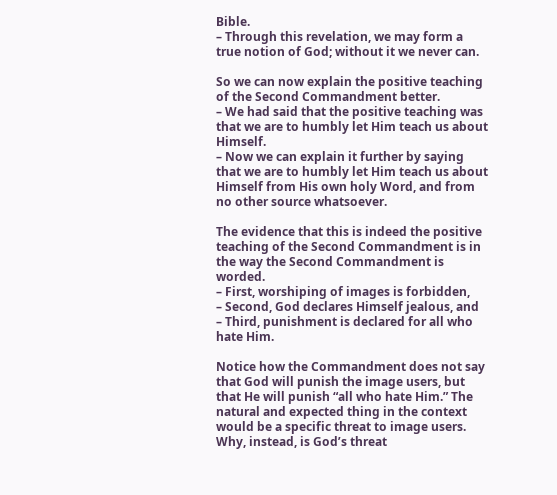Bible.
– Through this revelation, we may form a true notion of God; without it we never can.

So we can now explain the positive teaching of the Second Commandment better.
– We had said that the positive teaching was that we are to humbly let Him teach us about Himself.
– Now we can explain it further by saying that we are to humbly let Him teach us about Himself from His own holy Word, and from no other source whatsoever.

The evidence that this is indeed the positive teaching of the Second Commandment is in the way the Second Commandment is worded.
– First, worshiping of images is forbidden,
– Second, God declares Himself jealous, and
– Third, punishment is declared for all who hate Him.

Notice how the Commandment does not say that God will punish the image users, but that He will punish “all who hate Him.” The natural and expected thing in the context would be a specific threat to image users. Why, instead, is God’s threat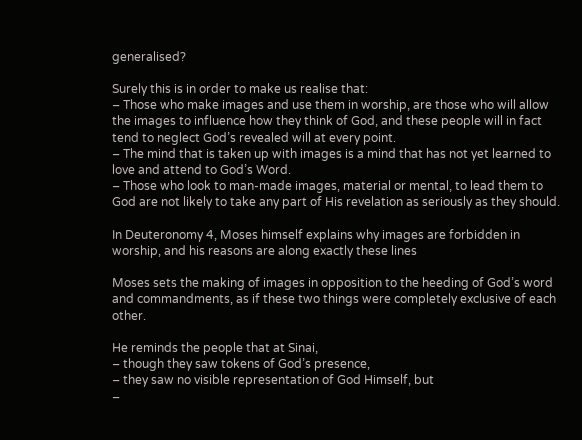generalised?

Surely this is in order to make us realise that:
– Those who make images and use them in worship, are those who will allow the images to influence how they think of God, and these people will in fact tend to neglect God’s revealed will at every point.
– The mind that is taken up with images is a mind that has not yet learned to love and attend to God’s Word.
– Those who look to man-made images, material or mental, to lead them to God are not likely to take any part of His revelation as seriously as they should.

In Deuteronomy 4, Moses himself explains why images are forbidden in worship, and his reasons are along exactly these lines

Moses sets the making of images in opposition to the heeding of God’s word and commandments, as if these two things were completely exclusive of each other.

He reminds the people that at Sinai,
– though they saw tokens of God’s presence,
– they saw no visible representation of God Himself, but
–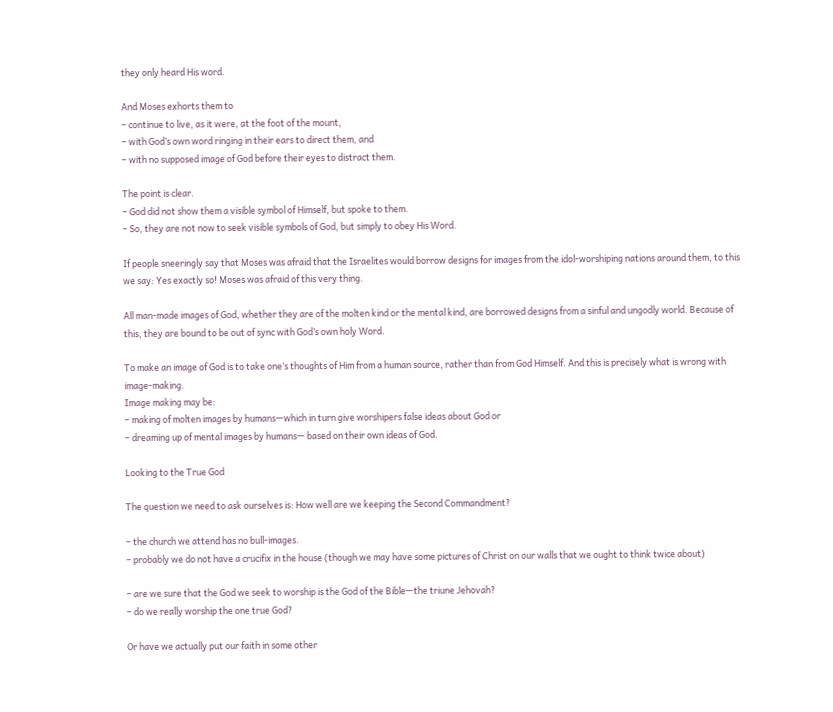they only heard His word.

And Moses exhorts them to
– continue to live, as it were, at the foot of the mount,
– with God’s own word ringing in their ears to direct them, and
– with no supposed image of God before their eyes to distract them.

The point is clear.
– God did not show them a visible symbol of Himself, but spoke to them.
– So, they are not now to seek visible symbols of God, but simply to obey His Word.

If people sneeringly say that Moses was afraid that the Israelites would borrow designs for images from the idol-worshiping nations around them, to this we say: Yes exactly so! Moses was afraid of this very thing.

All man-made images of God, whether they are of the molten kind or the mental kind, are borrowed designs from a sinful and ungodly world. Because of this, they are bound to be out of sync with God’s own holy Word.

To make an image of God is to take one’s thoughts of Him from a human source, rather than from God Himself. And this is precisely what is wrong with image-making.
Image making may be:
– making of molten images by humans—which in turn give worshipers false ideas about God or
– dreaming up of mental images by humans— based on their own ideas of God.

Looking to the True God

The question we need to ask ourselves is: How well are we keeping the Second Commandment?

– the church we attend has no bull-images.
– probably we do not have a crucifix in the house (though we may have some pictures of Christ on our walls that we ought to think twice about)

– are we sure that the God we seek to worship is the God of the Bible—the triune Jehovah?
– do we really worship the one true God?

Or have we actually put our faith in some other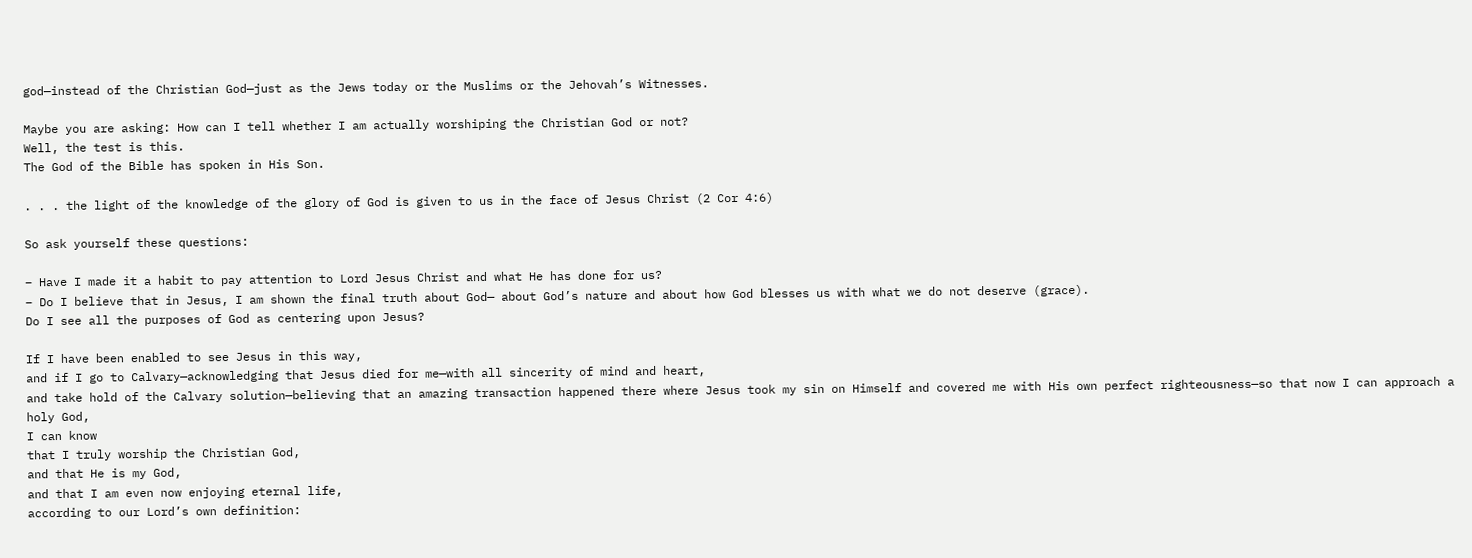god—instead of the Christian God—just as the Jews today or the Muslims or the Jehovah’s Witnesses.

Maybe you are asking: How can I tell whether I am actually worshiping the Christian God or not?
Well, the test is this.
The God of the Bible has spoken in His Son.

. . . the light of the knowledge of the glory of God is given to us in the face of Jesus Christ (2 Cor 4:6)

So ask yourself these questions:

– Have I made it a habit to pay attention to Lord Jesus Christ and what He has done for us?
– Do I believe that in Jesus, I am shown the final truth about God— about God’s nature and about how God blesses us with what we do not deserve (grace).
Do I see all the purposes of God as centering upon Jesus?

If I have been enabled to see Jesus in this way,
and if I go to Calvary—acknowledging that Jesus died for me—with all sincerity of mind and heart,
and take hold of the Calvary solution—believing that an amazing transaction happened there where Jesus took my sin on Himself and covered me with His own perfect righteousness—so that now I can approach a holy God,
I can know
that I truly worship the Christian God,
and that He is my God,
and that I am even now enjoying eternal life,
according to our Lord’s own definition: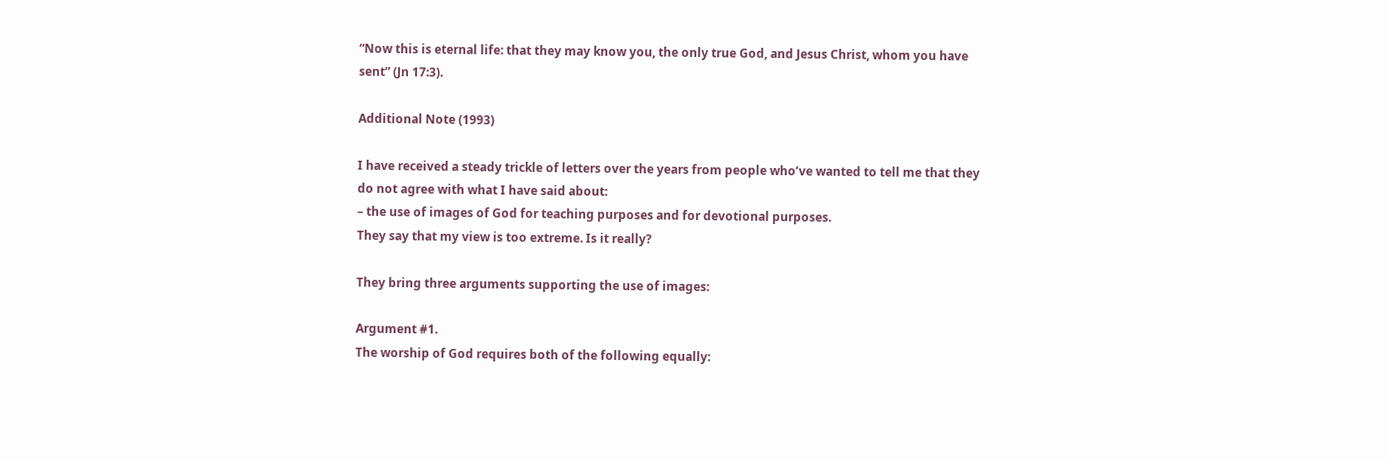“Now this is eternal life: that they may know you, the only true God, and Jesus Christ, whom you have sent” (Jn 17:3).

Additional Note (1993)

I have received a steady trickle of letters over the years from people who’ve wanted to tell me that they do not agree with what I have said about:
– the use of images of God for teaching purposes and for devotional purposes.
They say that my view is too extreme. Is it really?

They bring three arguments supporting the use of images:

Argument #1.
The worship of God requires both of the following equally: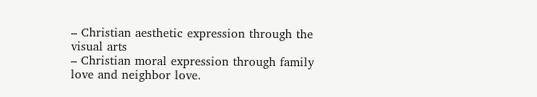– Christian aesthetic expression through the visual arts
– Christian moral expression through family love and neighbor love.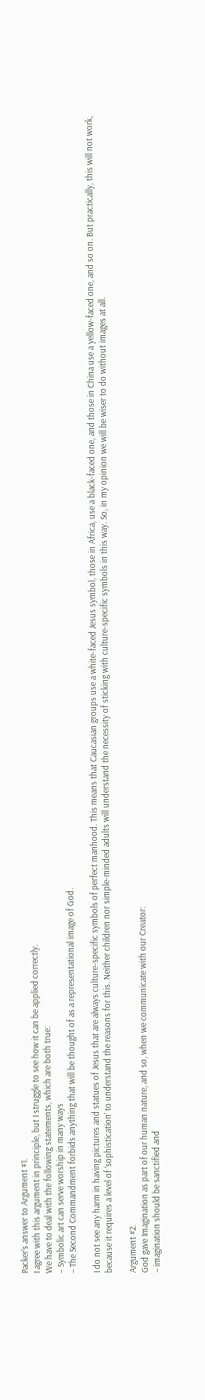Packer’s answer to Argument #1.
I agree with this argument in principle, but I struggle to see how it can be applied correctly.
We have to deal with the following statements, which are both true:
– Symbolic art can serve worship in many ways
– The Second Commandment forbids anything that will be thought of as a representational image of God.

I do not see any harm in having pictures and statues of Jesus that are always culture-specific symbols of perfect manhood. This means that Caucasian groups use a white-faced Jesus symbol, those in Africa, use a black-faced one, and those in China use a yellow-faced one, and so on. But practically, this will not work, because it requires a level of ‘sophistication’ to understand the reasons for this. Neither children nor simple-minded adults will understand the necessity of sticking with culture-specific symbols in this way. So, in my opinion we will be wiser to do without images at all.

Argument #2.
God gave Imagination as part of our human nature, and so, when we communicate with our Creator:
– imagination should be sanctified and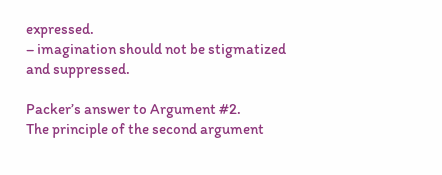expressed.
– imagination should not be stigmatized and suppressed.

Packer’s answer to Argument #2.
The principle of the second argument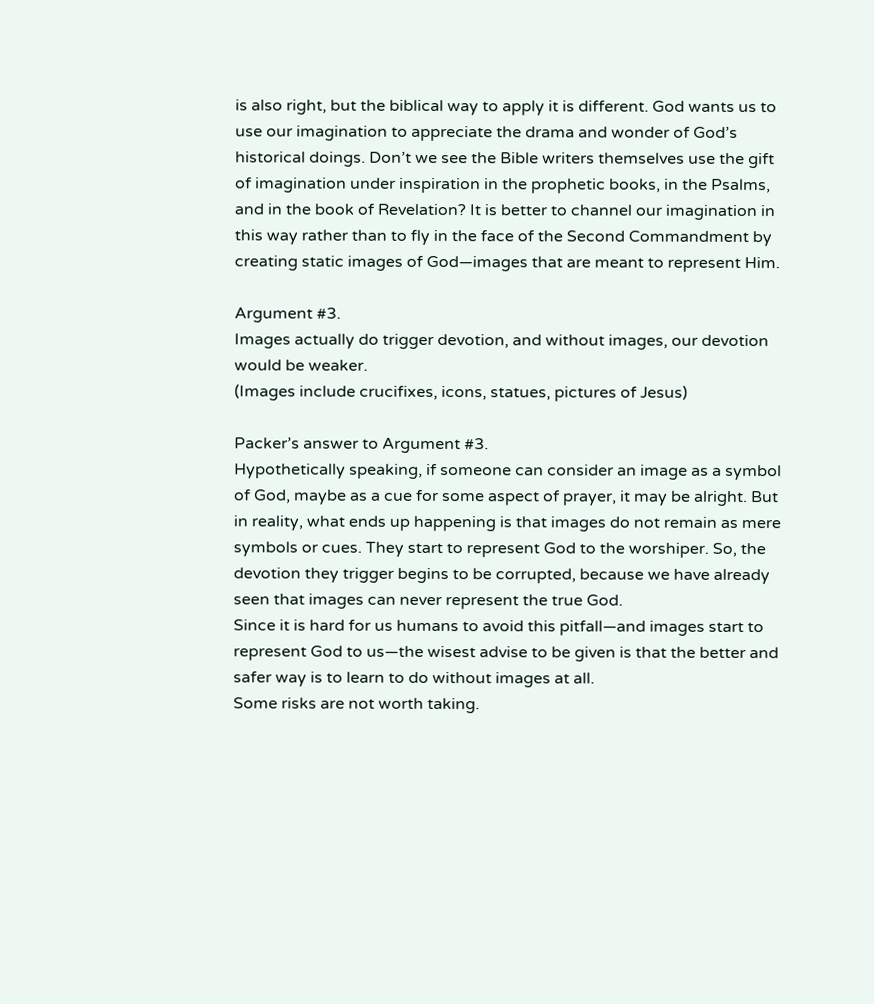is also right, but the biblical way to apply it is different. God wants us to use our imagination to appreciate the drama and wonder of God’s historical doings. Don’t we see the Bible writers themselves use the gift of imagination under inspiration in the prophetic books, in the Psalms, and in the book of Revelation? It is better to channel our imagination in this way rather than to fly in the face of the Second Commandment by creating static images of God—images that are meant to represent Him.

Argument #3.
Images actually do trigger devotion, and without images, our devotion would be weaker.
(Images include crucifixes, icons, statues, pictures of Jesus)

Packer’s answer to Argument #3.
Hypothetically speaking, if someone can consider an image as a symbol of God, maybe as a cue for some aspect of prayer, it may be alright. But in reality, what ends up happening is that images do not remain as mere symbols or cues. They start to represent God to the worshiper. So, the devotion they trigger begins to be corrupted, because we have already seen that images can never represent the true God.
Since it is hard for us humans to avoid this pitfall—and images start to represent God to us—the wisest advise to be given is that the better and safer way is to learn to do without images at all.
Some risks are not worth taking.